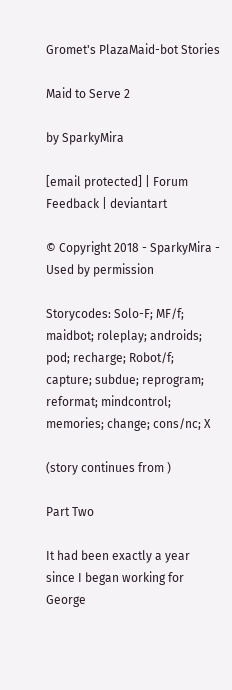Gromet's PlazaMaid-bot Stories

Maid to Serve 2

by SparkyMira

[email protected] | Forum Feedback | deviantart

© Copyright 2018 - SparkyMira - Used by permission

Storycodes: Solo-F; MF/f; maidbot; roleplay; androids; pod; recharge; Robot/f; capture; subdue; reprogram; reformat; mindcontrol; memories; change; cons/nc; X

(story continues from )

Part Two

It had been exactly a year since I began working for George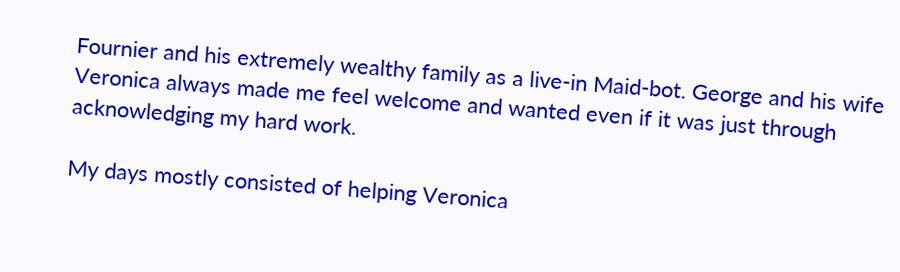Fournier and his extremely wealthy family as a live-in Maid-bot. George and his wife Veronica always made me feel welcome and wanted even if it was just through acknowledging my hard work.

My days mostly consisted of helping Veronica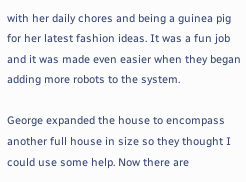with her daily chores and being a guinea pig for her latest fashion ideas. It was a fun job and it was made even easier when they began adding more robots to the system.

George expanded the house to encompass another full house in size so they thought I could use some help. Now there are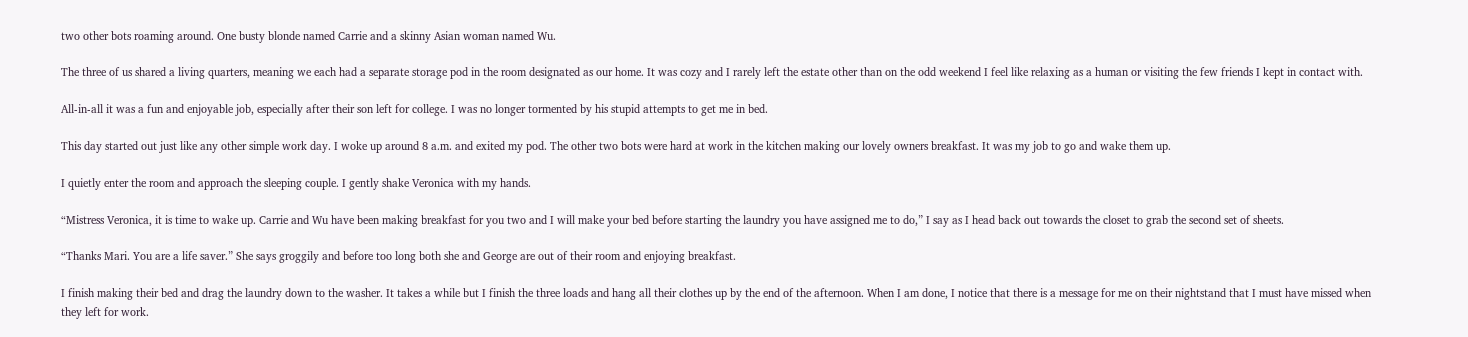two other bots roaming around. One busty blonde named Carrie and a skinny Asian woman named Wu.

The three of us shared a living quarters, meaning we each had a separate storage pod in the room designated as our home. It was cozy and I rarely left the estate other than on the odd weekend I feel like relaxing as a human or visiting the few friends I kept in contact with.

All-in-all it was a fun and enjoyable job, especially after their son left for college. I was no longer tormented by his stupid attempts to get me in bed.

This day started out just like any other simple work day. I woke up around 8 a.m. and exited my pod. The other two bots were hard at work in the kitchen making our lovely owners breakfast. It was my job to go and wake them up.

I quietly enter the room and approach the sleeping couple. I gently shake Veronica with my hands.

“Mistress Veronica, it is time to wake up. Carrie and Wu have been making breakfast for you two and I will make your bed before starting the laundry you have assigned me to do,” I say as I head back out towards the closet to grab the second set of sheets.

“Thanks Mari. You are a life saver.” She says groggily and before too long both she and George are out of their room and enjoying breakfast.

I finish making their bed and drag the laundry down to the washer. It takes a while but I finish the three loads and hang all their clothes up by the end of the afternoon. When I am done, I notice that there is a message for me on their nightstand that I must have missed when they left for work.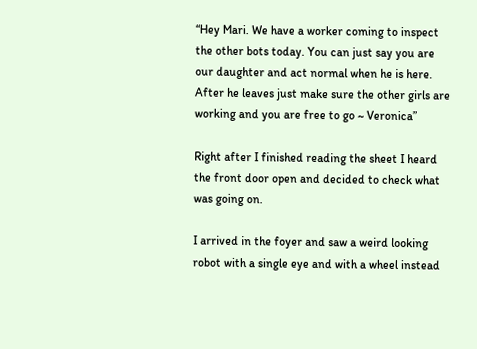“Hey Mari. We have a worker coming to inspect the other bots today. You can just say you are our daughter and act normal when he is here. After he leaves just make sure the other girls are working and you are free to go ~ Veronica”

Right after I finished reading the sheet I heard the front door open and decided to check what was going on.

I arrived in the foyer and saw a weird looking robot with a single eye and with a wheel instead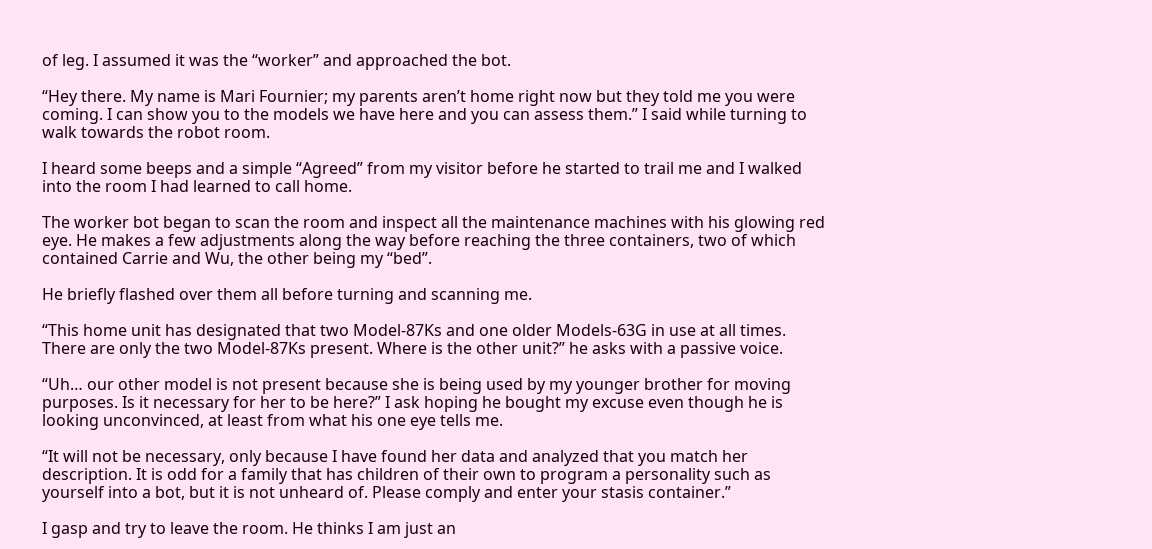of leg. I assumed it was the “worker” and approached the bot.

“Hey there. My name is Mari Fournier; my parents aren’t home right now but they told me you were coming. I can show you to the models we have here and you can assess them.” I said while turning to walk towards the robot room.

I heard some beeps and a simple “Agreed” from my visitor before he started to trail me and I walked into the room I had learned to call home.

The worker bot began to scan the room and inspect all the maintenance machines with his glowing red eye. He makes a few adjustments along the way before reaching the three containers, two of which contained Carrie and Wu, the other being my “bed”.

He briefly flashed over them all before turning and scanning me.

“This home unit has designated that two Model-87Ks and one older Models-63G in use at all times. There are only the two Model-87Ks present. Where is the other unit?” he asks with a passive voice.

“Uh… our other model is not present because she is being used by my younger brother for moving purposes. Is it necessary for her to be here?” I ask hoping he bought my excuse even though he is looking unconvinced, at least from what his one eye tells me.

“It will not be necessary, only because I have found her data and analyzed that you match her description. It is odd for a family that has children of their own to program a personality such as yourself into a bot, but it is not unheard of. Please comply and enter your stasis container.”

I gasp and try to leave the room. He thinks I am just an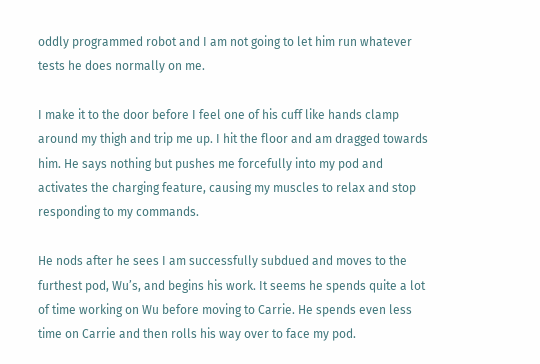oddly programmed robot and I am not going to let him run whatever tests he does normally on me.

I make it to the door before I feel one of his cuff like hands clamp around my thigh and trip me up. I hit the floor and am dragged towards him. He says nothing but pushes me forcefully into my pod and activates the charging feature, causing my muscles to relax and stop responding to my commands.

He nods after he sees I am successfully subdued and moves to the furthest pod, Wu’s, and begins his work. It seems he spends quite a lot of time working on Wu before moving to Carrie. He spends even less time on Carrie and then rolls his way over to face my pod.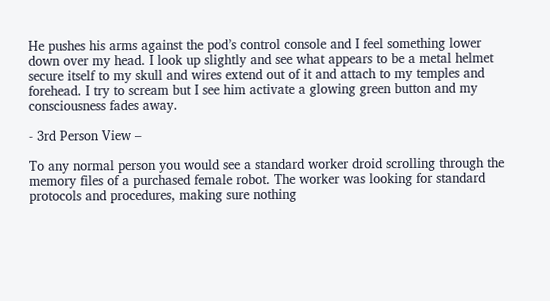He pushes his arms against the pod’s control console and I feel something lower down over my head. I look up slightly and see what appears to be a metal helmet secure itself to my skull and wires extend out of it and attach to my temples and forehead. I try to scream but I see him activate a glowing green button and my consciousness fades away.

- 3rd Person View –

To any normal person you would see a standard worker droid scrolling through the memory files of a purchased female robot. The worker was looking for standard protocols and procedures, making sure nothing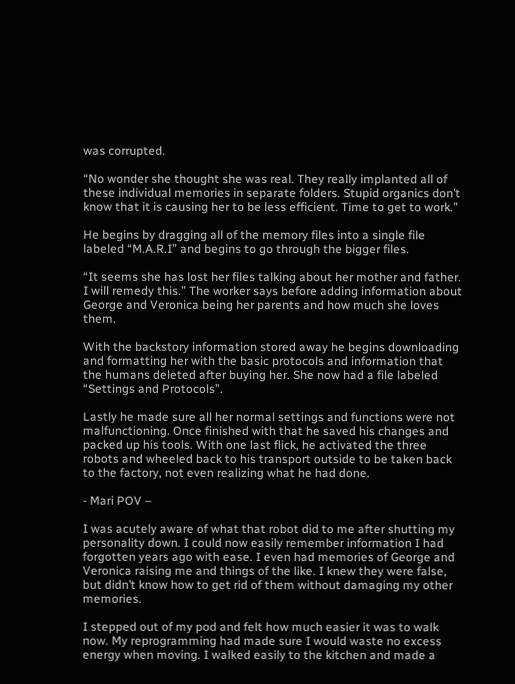was corrupted.

“No wonder she thought she was real. They really implanted all of these individual memories in separate folders. Stupid organics don’t know that it is causing her to be less efficient. Time to get to work.”

He begins by dragging all of the memory files into a single file labeled “M.A.R.I” and begins to go through the bigger files.

“It seems she has lost her files talking about her mother and father. I will remedy this.” The worker says before adding information about George and Veronica being her parents and how much she loves them.

With the backstory information stored away he begins downloading and formatting her with the basic protocols and information that the humans deleted after buying her. She now had a file labeled “Settings and Protocols”.

Lastly he made sure all her normal settings and functions were not malfunctioning. Once finished with that he saved his changes and packed up his tools. With one last flick, he activated the three robots and wheeled back to his transport outside to be taken back to the factory, not even realizing what he had done.

- Mari POV –

I was acutely aware of what that robot did to me after shutting my personality down. I could now easily remember information I had forgotten years ago with ease. I even had memories of George and Veronica raising me and things of the like. I knew they were false, but didn’t know how to get rid of them without damaging my other memories.

I stepped out of my pod and felt how much easier it was to walk now. My reprogramming had made sure I would waste no excess energy when moving. I walked easily to the kitchen and made a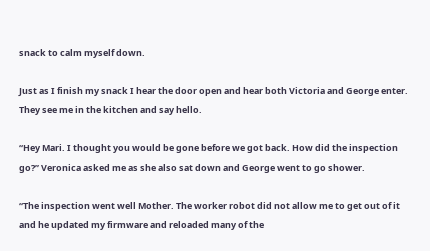snack to calm myself down.

Just as I finish my snack I hear the door open and hear both Victoria and George enter. They see me in the kitchen and say hello.

“Hey Mari. I thought you would be gone before we got back. How did the inspection go?” Veronica asked me as she also sat down and George went to go shower.

“The inspection went well Mother. The worker robot did not allow me to get out of it and he updated my firmware and reloaded many of the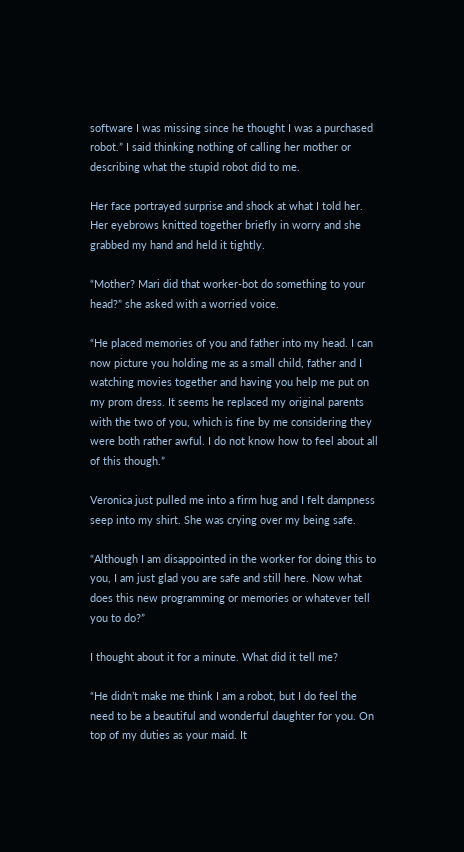software I was missing since he thought I was a purchased robot.” I said thinking nothing of calling her mother or describing what the stupid robot did to me.

Her face portrayed surprise and shock at what I told her. Her eyebrows knitted together briefly in worry and she grabbed my hand and held it tightly.

“Mother? Mari did that worker-bot do something to your head?” she asked with a worried voice.

“He placed memories of you and father into my head. I can now picture you holding me as a small child, father and I watching movies together and having you help me put on my prom dress. It seems he replaced my original parents with the two of you, which is fine by me considering they were both rather awful. I do not know how to feel about all of this though.”

Veronica just pulled me into a firm hug and I felt dampness seep into my shirt. She was crying over my being safe.

“Although I am disappointed in the worker for doing this to you, I am just glad you are safe and still here. Now what does this new programming or memories or whatever tell you to do?”

I thought about it for a minute. What did it tell me?

“He didn’t make me think I am a robot, but I do feel the need to be a beautiful and wonderful daughter for you. On top of my duties as your maid. It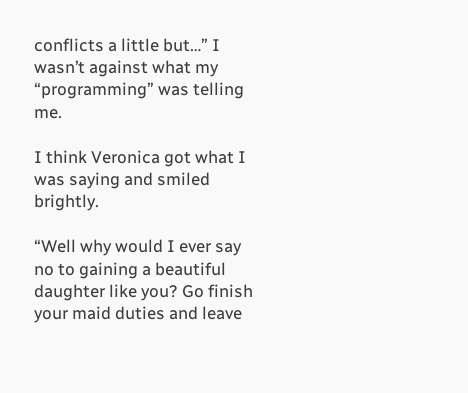conflicts a little but…” I wasn’t against what my “programming” was telling me.

I think Veronica got what I was saying and smiled brightly.

“Well why would I ever say no to gaining a beautiful daughter like you? Go finish your maid duties and leave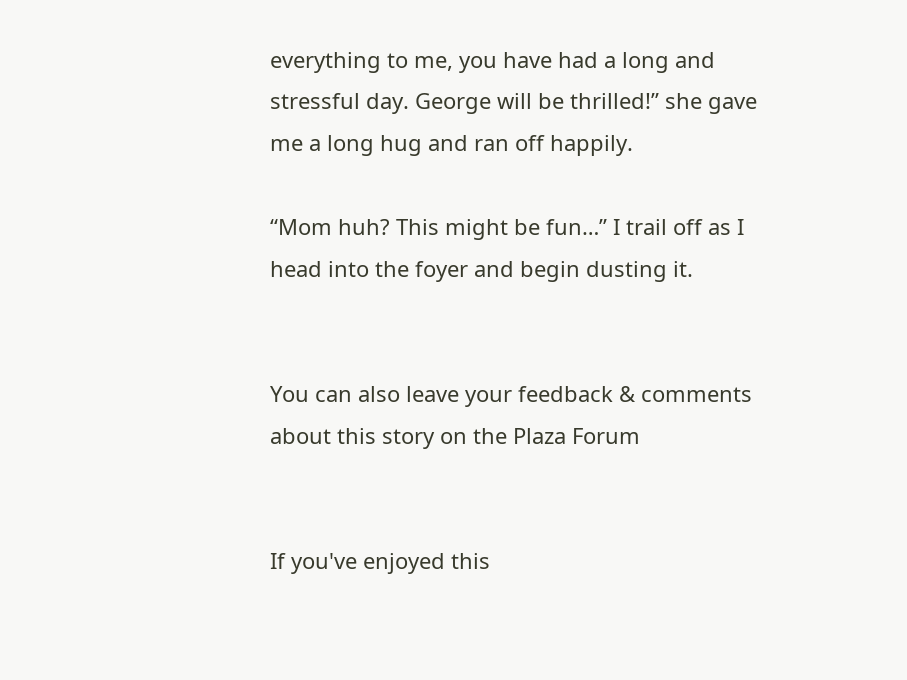everything to me, you have had a long and stressful day. George will be thrilled!” she gave me a long hug and ran off happily.

“Mom huh? This might be fun…” I trail off as I head into the foyer and begin dusting it.


You can also leave your feedback & comments about this story on the Plaza Forum


If you've enjoyed this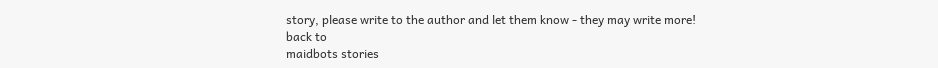story, please write to the author and let them know - they may write more!
back to
maidbots stories